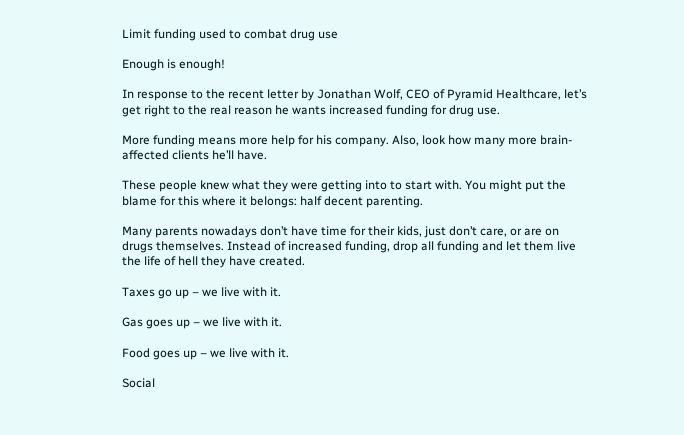Limit funding used to combat drug use

Enough is enough!

In response to the recent letter by Jonathan Wolf, CEO of Pyramid Healthcare, let’s get right to the real reason he wants increased funding for drug use.

More funding means more help for his company. Also, look how many more brain-affected clients he’ll have.

These people knew what they were getting into to start with. You might put the blame for this where it belongs: half decent parenting.

Many parents nowadays don’t have time for their kids, just don’t care, or are on drugs themselves. Instead of increased funding, drop all funding and let them live the life of hell they have created.

Taxes go up – we live with it.

Gas goes up – we live with it.

Food goes up – we live with it.

Social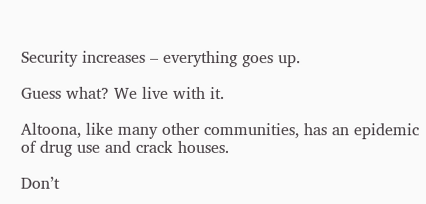Security increases – everything goes up.

Guess what? We live with it.

Altoona, like many other communities, has an epidemic of drug use and crack houses.

Don’t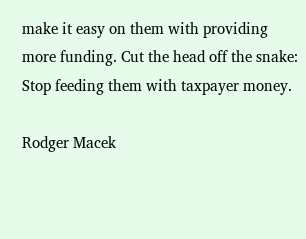make it easy on them with providing more funding. Cut the head off the snake: Stop feeding them with taxpayer money.

Rodger Macek